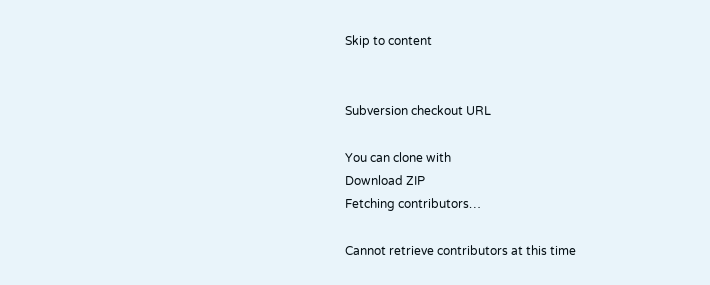Skip to content


Subversion checkout URL

You can clone with
Download ZIP
Fetching contributors…

Cannot retrieve contributors at this time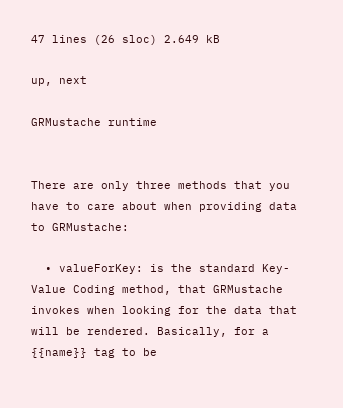47 lines (26 sloc) 2.649 kB

up, next

GRMustache runtime


There are only three methods that you have to care about when providing data to GRMustache:

  • valueForKey: is the standard Key-Value Coding method, that GRMustache invokes when looking for the data that will be rendered. Basically, for a {{name}} tag to be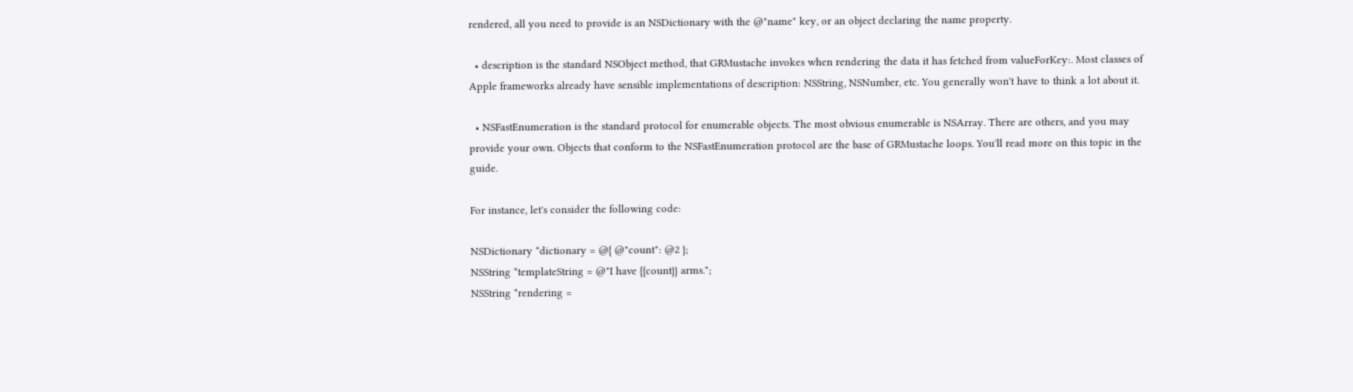rendered, all you need to provide is an NSDictionary with the @"name" key, or an object declaring the name property.

  • description is the standard NSObject method, that GRMustache invokes when rendering the data it has fetched from valueForKey:. Most classes of Apple frameworks already have sensible implementations of description: NSString, NSNumber, etc. You generally won't have to think a lot about it.

  • NSFastEnumeration is the standard protocol for enumerable objects. The most obvious enumerable is NSArray. There are others, and you may provide your own. Objects that conform to the NSFastEnumeration protocol are the base of GRMustache loops. You'll read more on this topic in the guide.

For instance, let's consider the following code:

NSDictionary *dictionary = @{ @"count": @2 };
NSString *templateString = @"I have {{count}} arms.";
NSString *rendering =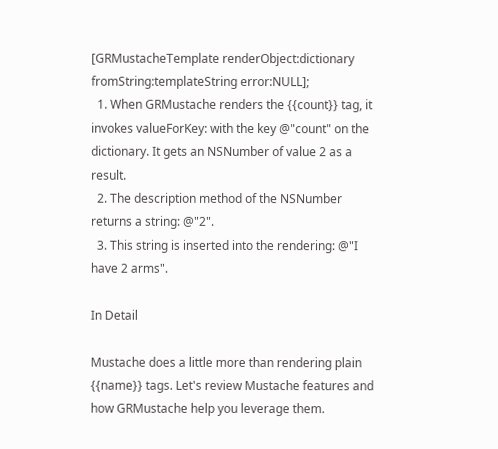[GRMustacheTemplate renderObject:dictionary fromString:templateString error:NULL];
  1. When GRMustache renders the {{count}} tag, it invokes valueForKey: with the key @"count" on the dictionary. It gets an NSNumber of value 2 as a result.
  2. The description method of the NSNumber returns a string: @"2".
  3. This string is inserted into the rendering: @"I have 2 arms".

In Detail

Mustache does a little more than rendering plain {{name}} tags. Let's review Mustache features and how GRMustache help you leverage them.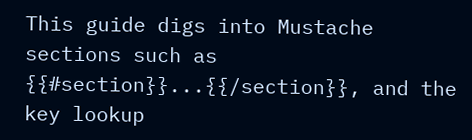This guide digs into Mustache sections such as {{#section}}...{{/section}}, and the key lookup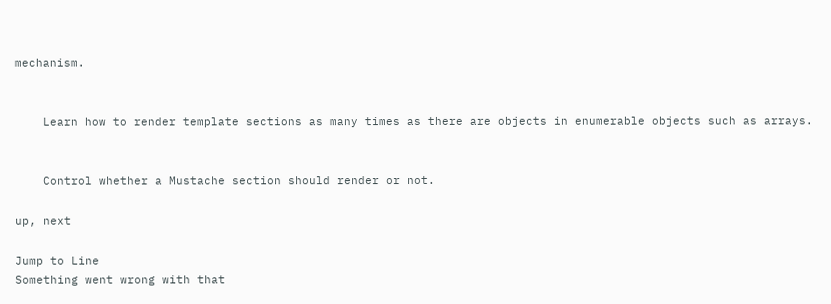mechanism.


    Learn how to render template sections as many times as there are objects in enumerable objects such as arrays.


    Control whether a Mustache section should render or not.

up, next

Jump to Line
Something went wrong with that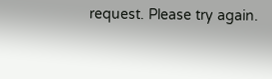request. Please try again.